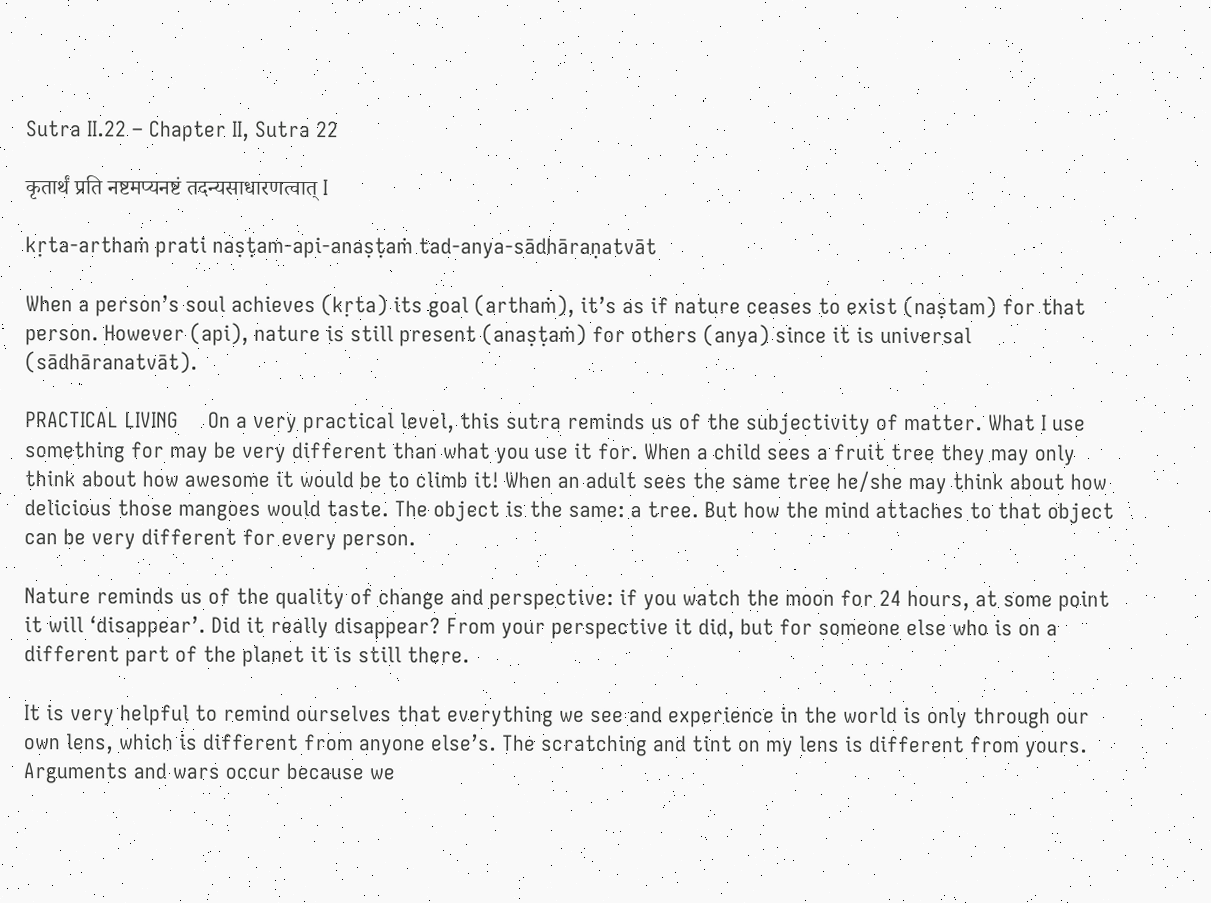Sutra II.22 – Chapter II, Sutra 22

कृतार्थं प्रति नष्टमप्यनष्टं तदन्यसाधारणत्वात् I

kṛta-arthaṁ prati naṣṭam-api-anaṣṭaṁ tad-anya-sādhāraṇatvāt

When a person’s soul achieves (kṛta) its goal (arthaṁ), it’s as if nature ceases to exist (naṣtam) for that person. However (api), nature is still present (anaṣṭaṁ) for others (anya) since it is universal (sādhāranatvāt).

PRACTICAL LIVING     On a very practical level, this sutra reminds us of the subjectivity of matter. What I use something for may be very different than what you use it for. When a child sees a fruit tree they may only think about how awesome it would be to climb it! When an adult sees the same tree he/she may think about how delicious those mangoes would taste. The object is the same: a tree. But how the mind attaches to that object can be very different for every person.

Nature reminds us of the quality of change and perspective: if you watch the moon for 24 hours, at some point it will ‘disappear’. Did it really disappear? From your perspective it did, but for someone else who is on a different part of the planet it is still there.

It is very helpful to remind ourselves that everything we see and experience in the world is only through our own lens, which is different from anyone else’s. The scratching and tint on my lens is different from yours. Arguments and wars occur because we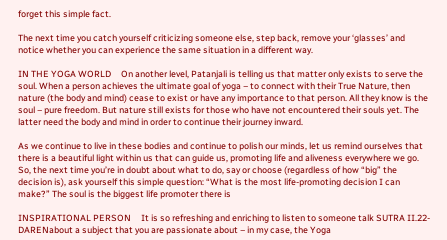forget this simple fact.

The next time you catch yourself criticizing someone else, step back, remove your ‘glasses’ and notice whether you can experience the same situation in a different way.

IN THE YOGA WORLD     On another level, Patanjali is telling us that matter only exists to serve the soul. When a person achieves the ultimate goal of yoga – to connect with their True Nature, then nature (the body and mind) cease to exist or have any importance to that person. All they know is the soul – pure freedom. But nature still exists for those who have not encountered their souls yet. The latter need the body and mind in order to continue their journey inward.

As we continue to live in these bodies and continue to polish our minds, let us remind ourselves that there is a beautiful light within us that can guide us, promoting life and aliveness everywhere we go. So, the next time you’re in doubt about what to do, say or choose (regardless of how “big” the decision is), ask yourself this simple question: “What is the most life-promoting decision I can make?” The soul is the biggest life promoter there is

INSPIRATIONAL PERSON     It is so refreshing and enriching to listen to someone talk SUTRA II.22-DARENabout a subject that you are passionate about – in my case, the Yoga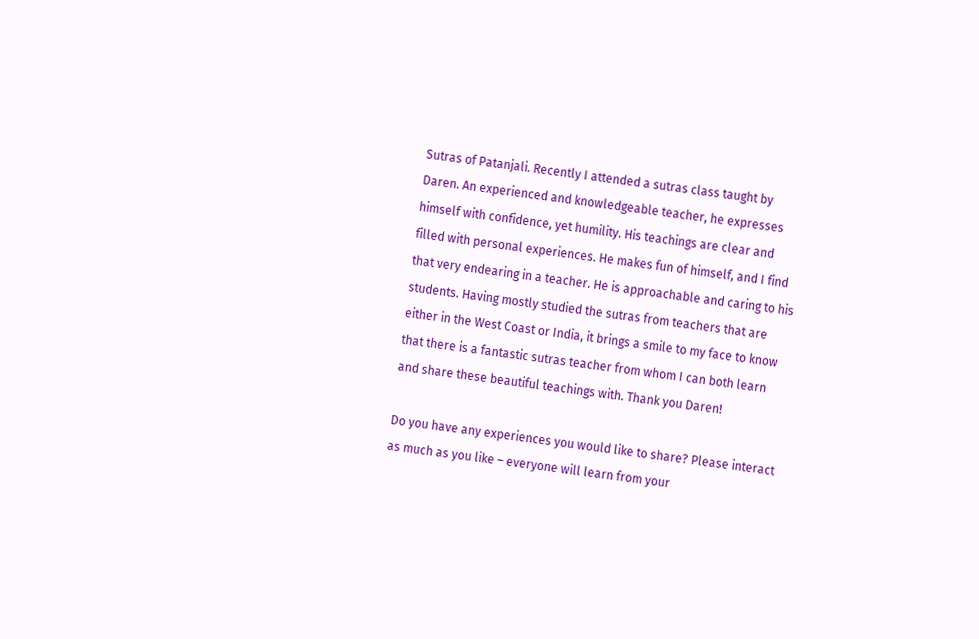Sutras of Patanjali. Recently I attended a sutras class taught by Daren. An experienced and knowledgeable teacher, he expresses himself with confidence, yet humility. His teachings are clear and filled with personal experiences. He makes fun of himself, and I find that very endearing in a teacher. He is approachable and caring to his students. Having mostly studied the sutras from teachers that are either in the West Coast or India, it brings a smile to my face to know that there is a fantastic sutras teacher from whom I can both learn and share these beautiful teachings with. Thank you Daren!

Do you have any experiences you would like to share? Please interact as much as you like – everyone will learn from your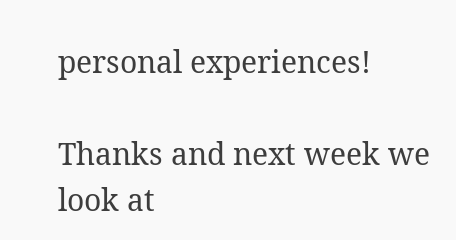personal experiences!

Thanks and next week we look at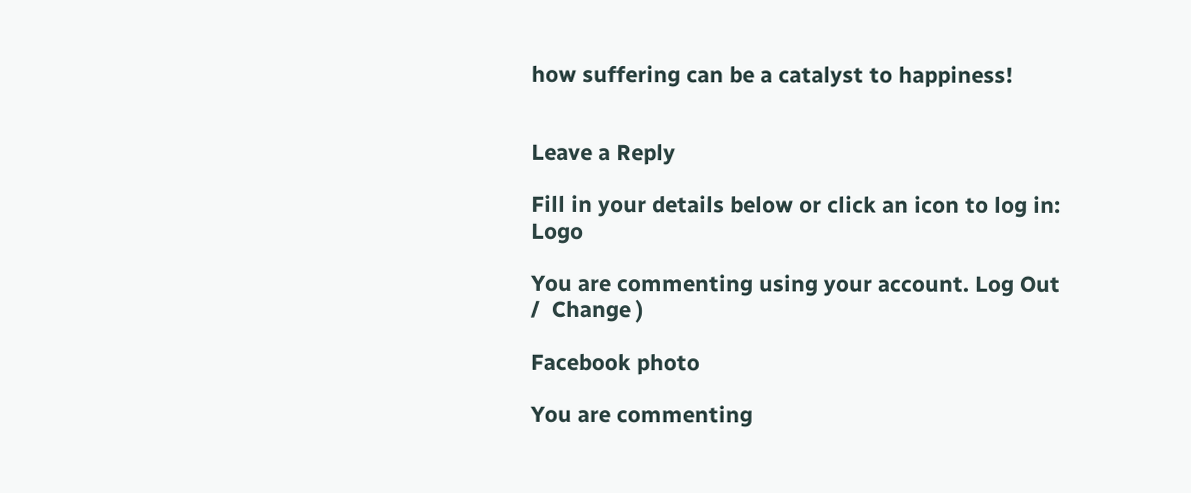how suffering can be a catalyst to happiness!


Leave a Reply

Fill in your details below or click an icon to log in: Logo

You are commenting using your account. Log Out /  Change )

Facebook photo

You are commenting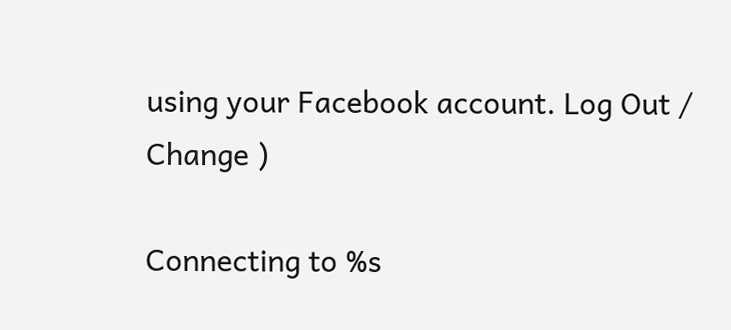using your Facebook account. Log Out /  Change )

Connecting to %s